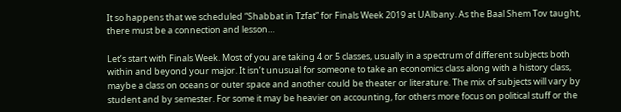It so happens that we scheduled “Shabbat in Tzfat” for Finals Week 2019 at UAlbany. As the Baal Shem Tov taught, there must be a connection and lesson…

Let’s start with Finals Week. Most of you are taking 4 or 5 classes, usually in a spectrum of different subjects both within and beyond your major. It isn’t unusual for someone to take an economics class along with a history class, maybe a class on oceans or outer space and another could be theater or literature. The mix of subjects will vary by student and by semester. For some it may be heavier on accounting, for others more focus on political stuff or the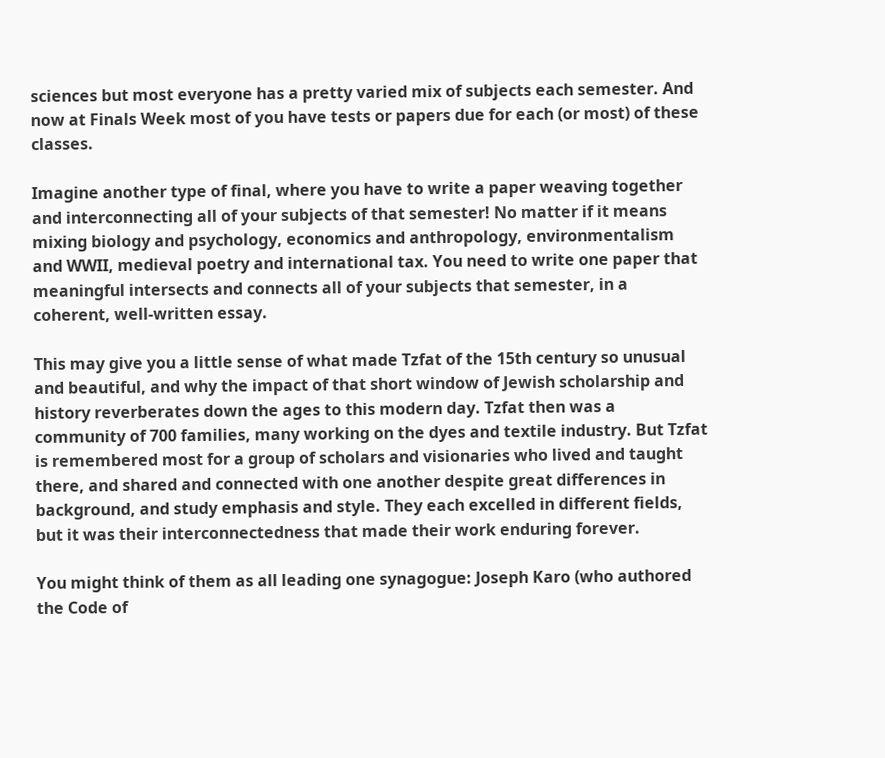sciences but most everyone has a pretty varied mix of subjects each semester. And now at Finals Week most of you have tests or papers due for each (or most) of these classes.

Imagine another type of final, where you have to write a paper weaving together and interconnecting all of your subjects of that semester! No matter if it means mixing biology and psychology, economics and anthropology, environmentalism and WWII, medieval poetry and international tax. You need to write one paper that meaningful intersects and connects all of your subjects that semester, in a coherent, well-written essay.

This may give you a little sense of what made Tzfat of the 15th century so unusual and beautiful, and why the impact of that short window of Jewish scholarship and history reverberates down the ages to this modern day. Tzfat then was a community of 700 families, many working on the dyes and textile industry. But Tzfat is remembered most for a group of scholars and visionaries who lived and taught there, and shared and connected with one another despite great differences in background, and study emphasis and style. They each excelled in different fields, but it was their interconnectedness that made their work enduring forever.

You might think of them as all leading one synagogue: Joseph Karo (who authored the Code of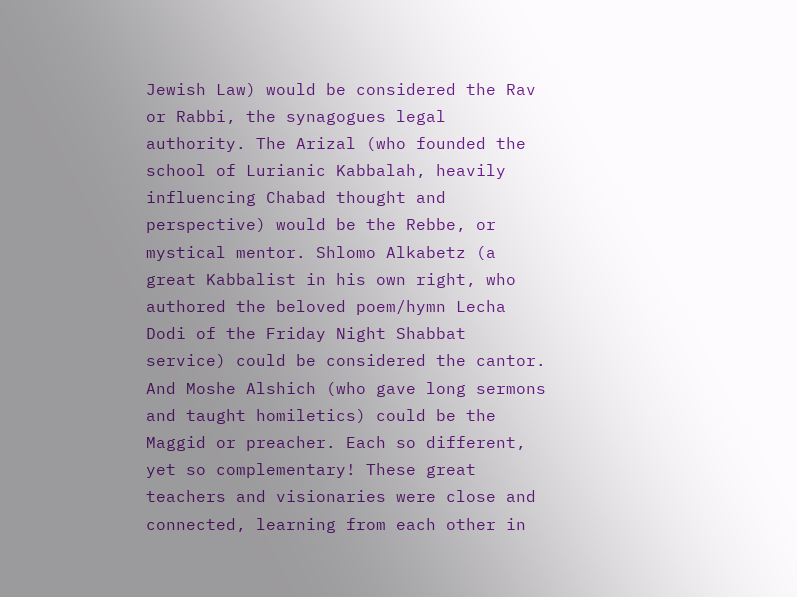Jewish Law) would be considered the Rav or Rabbi, the synagogues legal authority. The Arizal (who founded the school of Lurianic Kabbalah, heavily influencing Chabad thought and perspective) would be the Rebbe, or mystical mentor. Shlomo Alkabetz (a great Kabbalist in his own right, who authored the beloved poem/hymn Lecha Dodi of the Friday Night Shabbat service) could be considered the cantor. And Moshe Alshich (who gave long sermons and taught homiletics) could be the Maggid or preacher. Each so different, yet so complementary! These great teachers and visionaries were close and connected, learning from each other in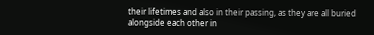their lifetimes and also in their passing, as they are all buried alongside each other in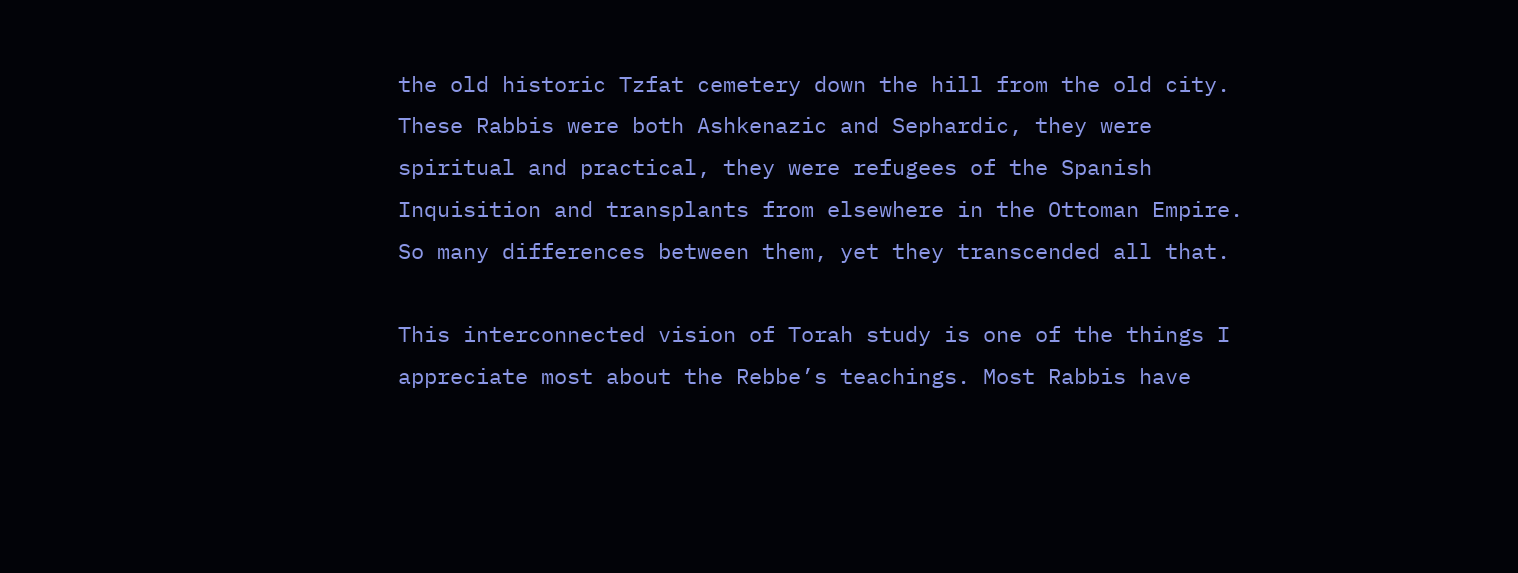the old historic Tzfat cemetery down the hill from the old city. These Rabbis were both Ashkenazic and Sephardic, they were spiritual and practical, they were refugees of the Spanish Inquisition and transplants from elsewhere in the Ottoman Empire. So many differences between them, yet they transcended all that.

This interconnected vision of Torah study is one of the things I appreciate most about the Rebbe’s teachings. Most Rabbis have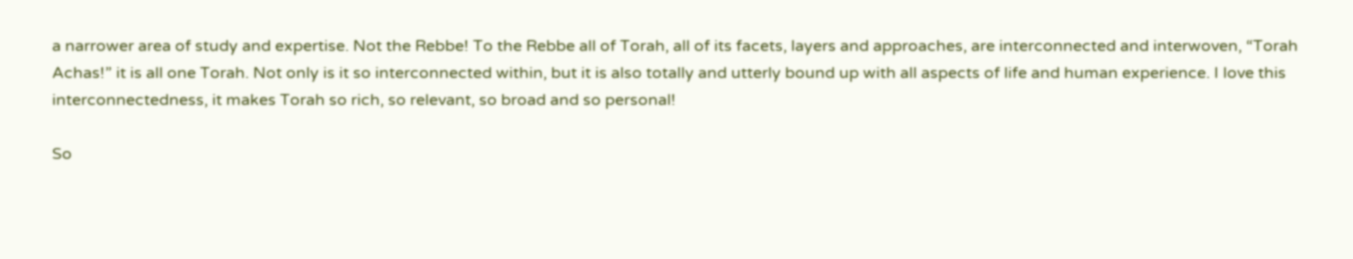a narrower area of study and expertise. Not the Rebbe! To the Rebbe all of Torah, all of its facets, layers and approaches, are interconnected and interwoven, “Torah Achas!” it is all one Torah. Not only is it so interconnected within, but it is also totally and utterly bound up with all aspects of life and human experience. I love this interconnectedness, it makes Torah so rich, so relevant, so broad and so personal!

So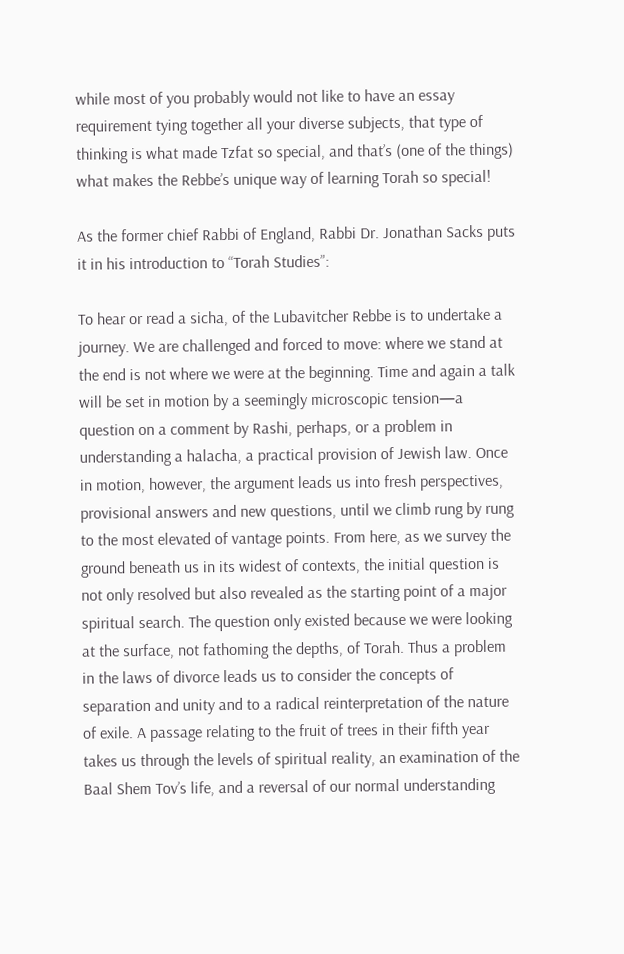while most of you probably would not like to have an essay requirement tying together all your diverse subjects, that type of thinking is what made Tzfat so special, and that’s (one of the things) what makes the Rebbe’s unique way of learning Torah so special!

As the former chief Rabbi of England, Rabbi Dr. Jonathan Sacks puts it in his introduction to “Torah Studies”:

To hear or read a sicha, of the Lubavitcher Rebbe is to undertake a journey. We are challenged and forced to move: where we stand at the end is not where we were at the beginning. Time and again a talk will be set in motion by a seemingly microscopic tension—a question on a comment by Rashi, perhaps, or a problem in understanding a halacha, a practical provision of Jewish law. Once in motion, however, the argument leads us into fresh perspectives, provisional answers and new questions, until we climb rung by rung to the most elevated of vantage points. From here, as we survey the ground beneath us in its widest of contexts, the initial question is not only resolved but also revealed as the starting point of a major spiritual search. The question only existed because we were looking at the surface, not fathoming the depths, of Torah. Thus a problem in the laws of divorce leads us to consider the concepts of separation and unity and to a radical reinterpretation of the nature of exile. A passage relating to the fruit of trees in their fifth year takes us through the levels of spiritual reality, an examination of the Baal Shem Tov’s life, and a reversal of our normal understanding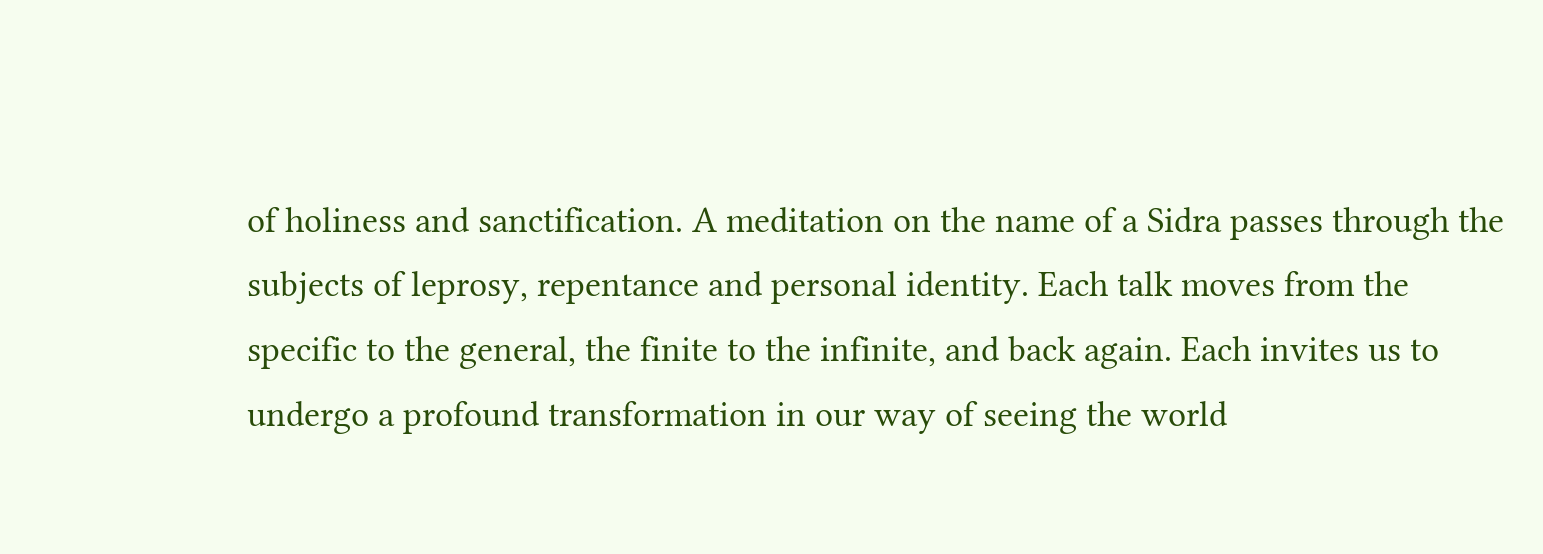of holiness and sanctification. A meditation on the name of a Sidra passes through the subjects of leprosy, repentance and personal identity. Each talk moves from the specific to the general, the finite to the infinite, and back again. Each invites us to undergo a profound transformation in our way of seeing the world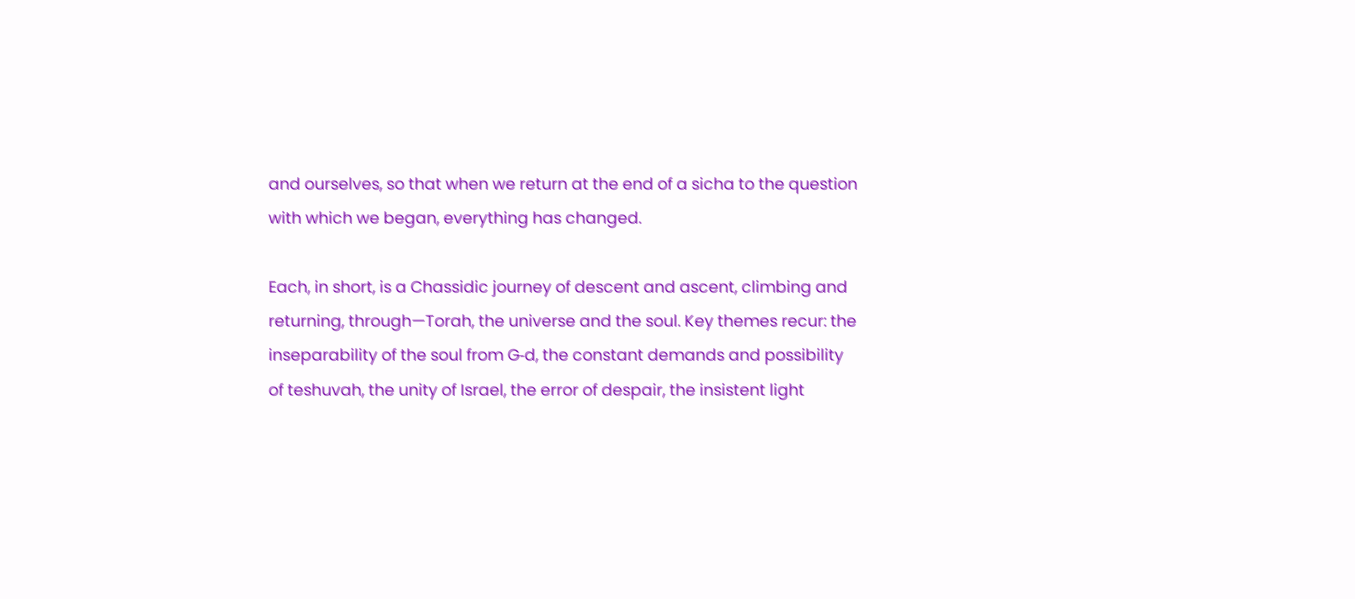and ourselves, so that when we return at the end of a sicha to the question with which we began, everything has changed.

Each, in short, is a Chassidic journey of descent and ascent, climbing and returning, through—Torah, the universe and the soul. Key themes recur: the inseparability of the soul from G‑d, the constant demands and possibility of teshuvah, the unity of Israel, the error of despair, the insistent light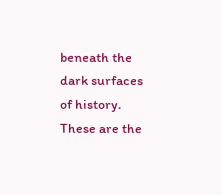beneath the dark surfaces of history. These are the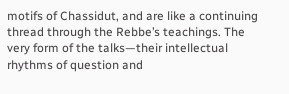motifs of Chassidut, and are like a continuing thread through the Rebbe’s teachings. The very form of the talks—their intellectual rhythms of question and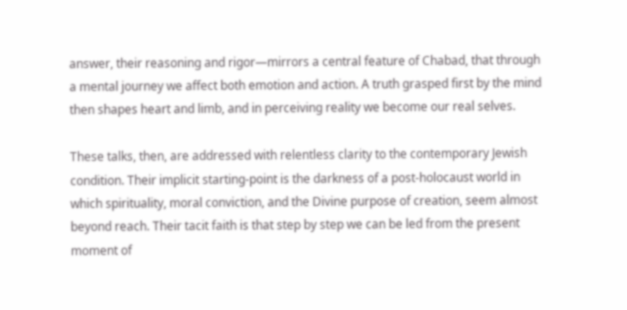answer, their reasoning and rigor—mirrors a central feature of Chabad, that through a mental journey we affect both emotion and action. A truth grasped first by the mind then shapes heart and limb, and in perceiving reality we become our real selves.

These talks, then, are addressed with relentless clarity to the contemporary Jewish condition. Their implicit starting-point is the darkness of a post-holocaust world in which spirituality, moral conviction, and the Divine purpose of creation, seem almost beyond reach. Their tacit faith is that step by step we can be led from the present moment of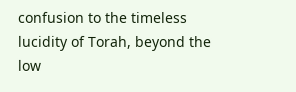confusion to the timeless lucidity of Torah, beyond the low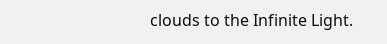clouds to the Infinite Light.